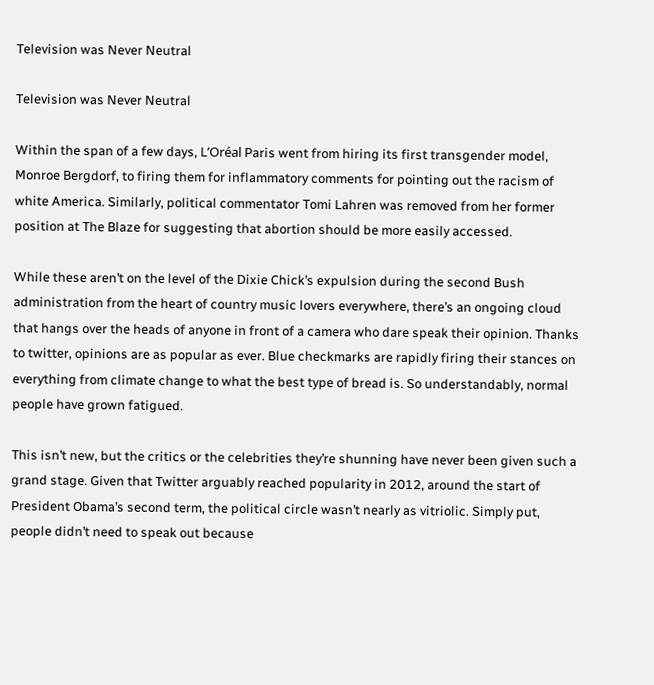Television was Never Neutral

Television was Never Neutral

Within the span of a few days, L’Oréal Paris went from hiring its first transgender model, Monroe Bergdorf, to firing them for inflammatory comments for pointing out the racism of white America. Similarly, political commentator Tomi Lahren was removed from her former position at The Blaze for suggesting that abortion should be more easily accessed.

While these aren’t on the level of the Dixie Chick’s expulsion during the second Bush administration from the heart of country music lovers everywhere, there’s an ongoing cloud that hangs over the heads of anyone in front of a camera who dare speak their opinion. Thanks to twitter, opinions are as popular as ever. Blue checkmarks are rapidly firing their stances on everything from climate change to what the best type of bread is. So understandably, normal people have grown fatigued.

This isn’t new, but the critics or the celebrities they’re shunning have never been given such a grand stage. Given that Twitter arguably reached popularity in 2012, around the start of President Obama’s second term, the political circle wasn’t nearly as vitriolic. Simply put, people didn’t need to speak out because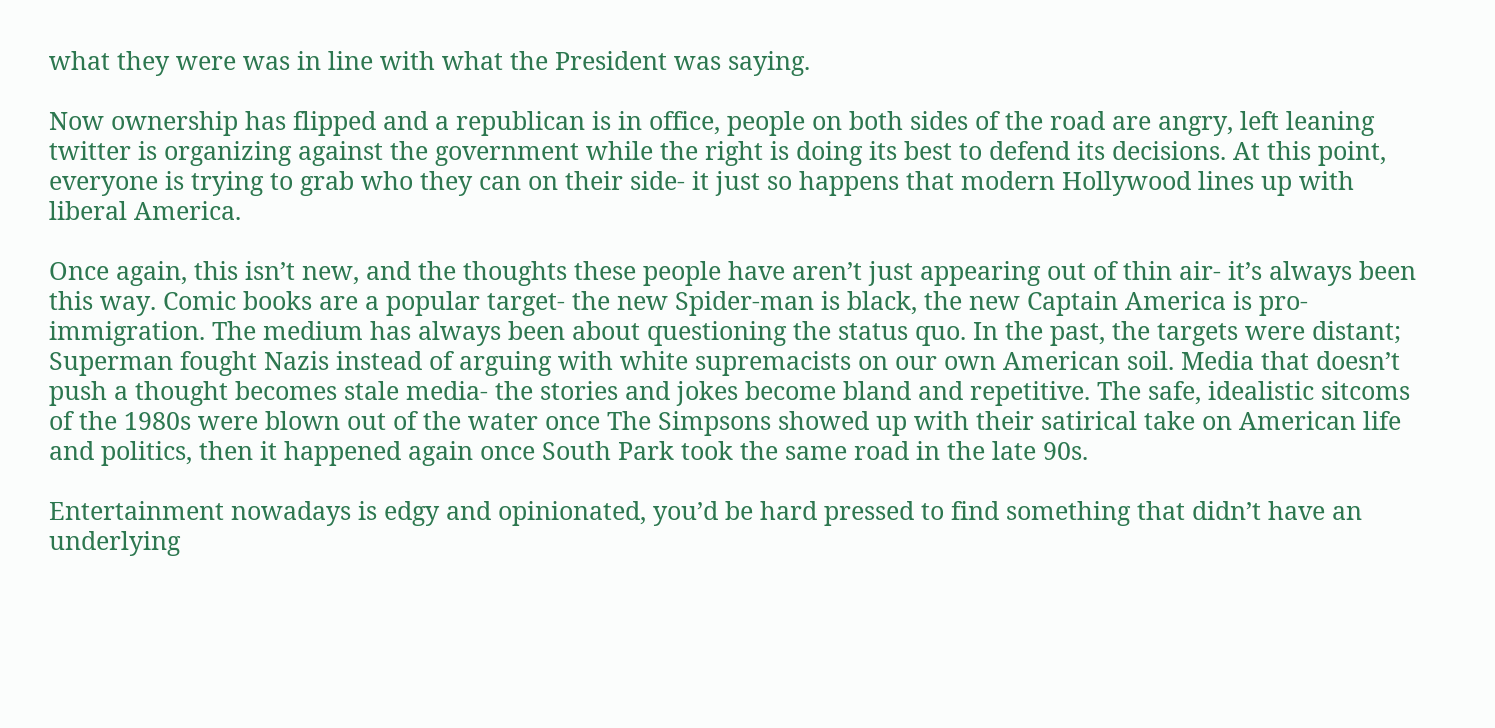what they were was in line with what the President was saying.

Now ownership has flipped and a republican is in office, people on both sides of the road are angry, left leaning twitter is organizing against the government while the right is doing its best to defend its decisions. At this point, everyone is trying to grab who they can on their side- it just so happens that modern Hollywood lines up with liberal America.

Once again, this isn’t new, and the thoughts these people have aren’t just appearing out of thin air- it’s always been this way. Comic books are a popular target- the new Spider-man is black, the new Captain America is pro-immigration. The medium has always been about questioning the status quo. In the past, the targets were distant; Superman fought Nazis instead of arguing with white supremacists on our own American soil. Media that doesn’t push a thought becomes stale media- the stories and jokes become bland and repetitive. The safe, idealistic sitcoms of the 1980s were blown out of the water once The Simpsons showed up with their satirical take on American life and politics, then it happened again once South Park took the same road in the late 90s.

Entertainment nowadays is edgy and opinionated, you’d be hard pressed to find something that didn’t have an underlying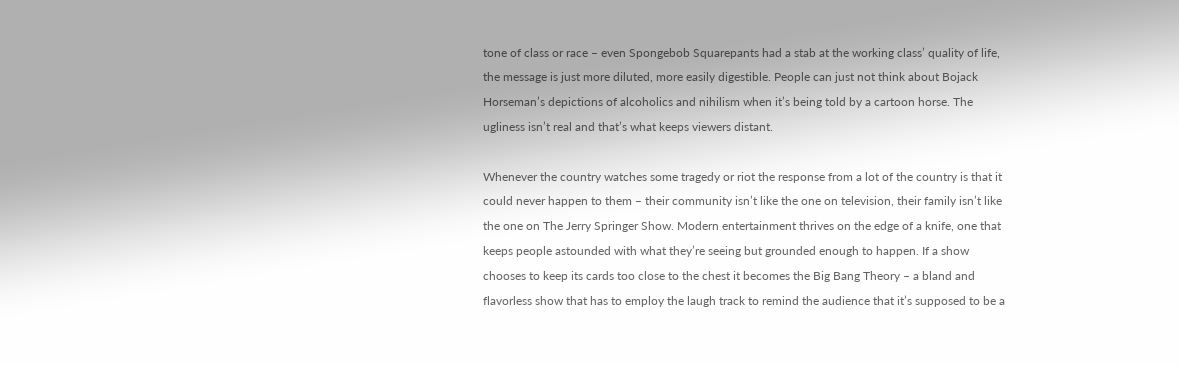tone of class or race – even Spongebob Squarepants had a stab at the working class’ quality of life, the message is just more diluted, more easily digestible. People can just not think about Bojack Horseman’s depictions of alcoholics and nihilism when it’s being told by a cartoon horse. The ugliness isn’t real and that’s what keeps viewers distant.

Whenever the country watches some tragedy or riot the response from a lot of the country is that it could never happen to them – their community isn’t like the one on television, their family isn’t like the one on The Jerry Springer Show. Modern entertainment thrives on the edge of a knife, one that keeps people astounded with what they’re seeing but grounded enough to happen. If a show chooses to keep its cards too close to the chest it becomes the Big Bang Theory – a bland and flavorless show that has to employ the laugh track to remind the audience that it’s supposed to be a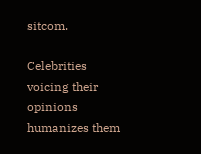sitcom.

Celebrities voicing their opinions humanizes them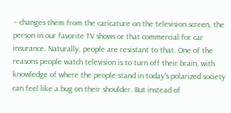– changes them from the caricature on the television screen, the person in our favorite TV shows or that commercial for car insurance. Naturally, people are resistant to that. One of the reasons people watch television is to turn off their brain, with knowledge of where the people stand in today’s polarized society can feel like a bug on their shoulder. But instead of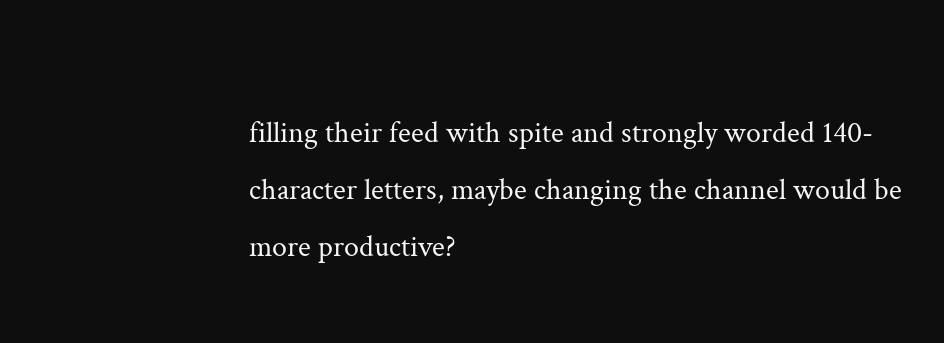filling their feed with spite and strongly worded 140-character letters, maybe changing the channel would be more productive?